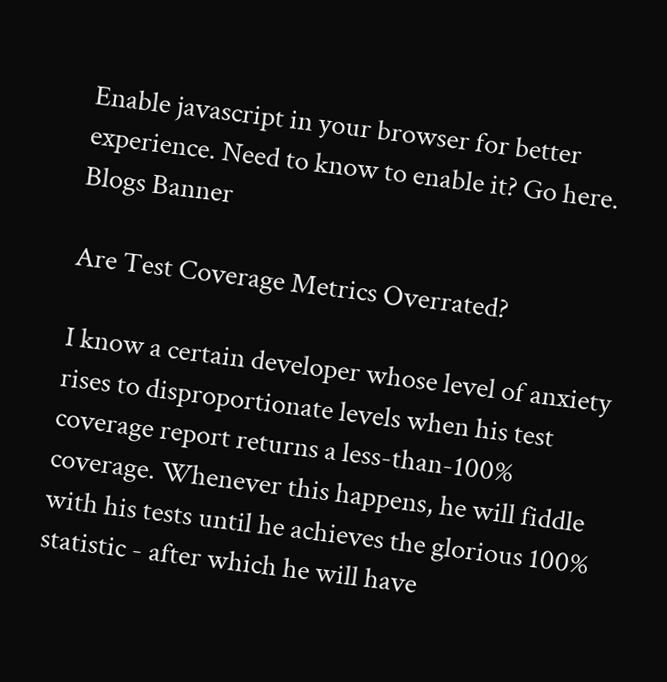Enable javascript in your browser for better experience. Need to know to enable it? Go here.
Blogs Banner

Are Test Coverage Metrics Overrated?

I know a certain developer whose level of anxiety rises to disproportionate levels when his test coverage report returns a less-than-100% coverage. Whenever this happens, he will fiddle with his tests until he achieves the glorious 100% statistic - after which he will have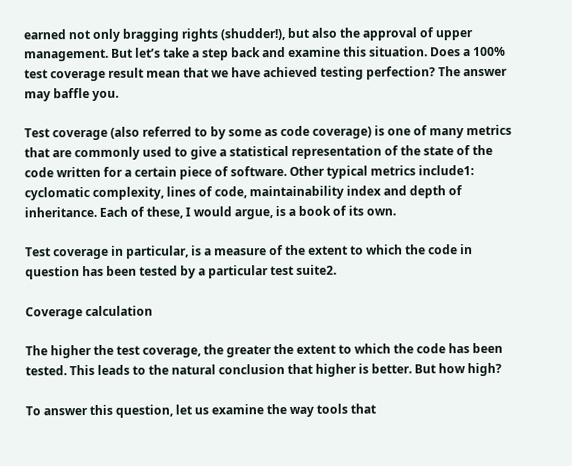earned not only bragging rights (shudder!), but also the approval of upper management. But let’s take a step back and examine this situation. Does a 100% test coverage result mean that we have achieved testing perfection? The answer may baffle you.

Test coverage (also referred to by some as code coverage) is one of many metrics that are commonly used to give a statistical representation of the state of the code written for a certain piece of software. Other typical metrics include1: cyclomatic complexity, lines of code, maintainability index and depth of inheritance. Each of these, I would argue, is a book of its own.

Test coverage in particular, is a measure of the extent to which the code in question has been tested by a particular test suite2.

Coverage calculation

The higher the test coverage, the greater the extent to which the code has been tested. This leads to the natural conclusion that higher is better. But how high?

To answer this question, let us examine the way tools that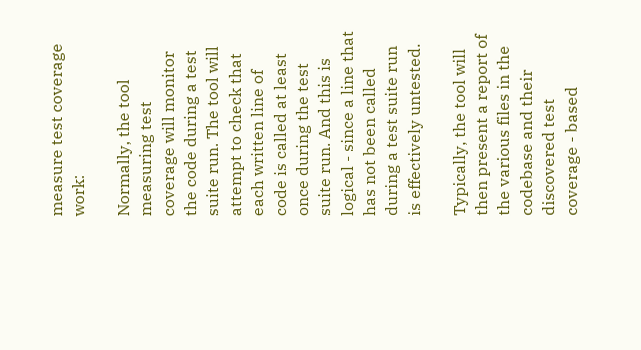measure test coverage work:

Normally, the tool measuring test coverage will monitor the code during a test suite run. The tool will attempt to check that each written line of code is called at least once during the test suite run. And this is logical - since a line that has not been called during a test suite run is effectively untested.

Typically, the tool will then present a report of the various files in the codebase and their discovered test coverage - based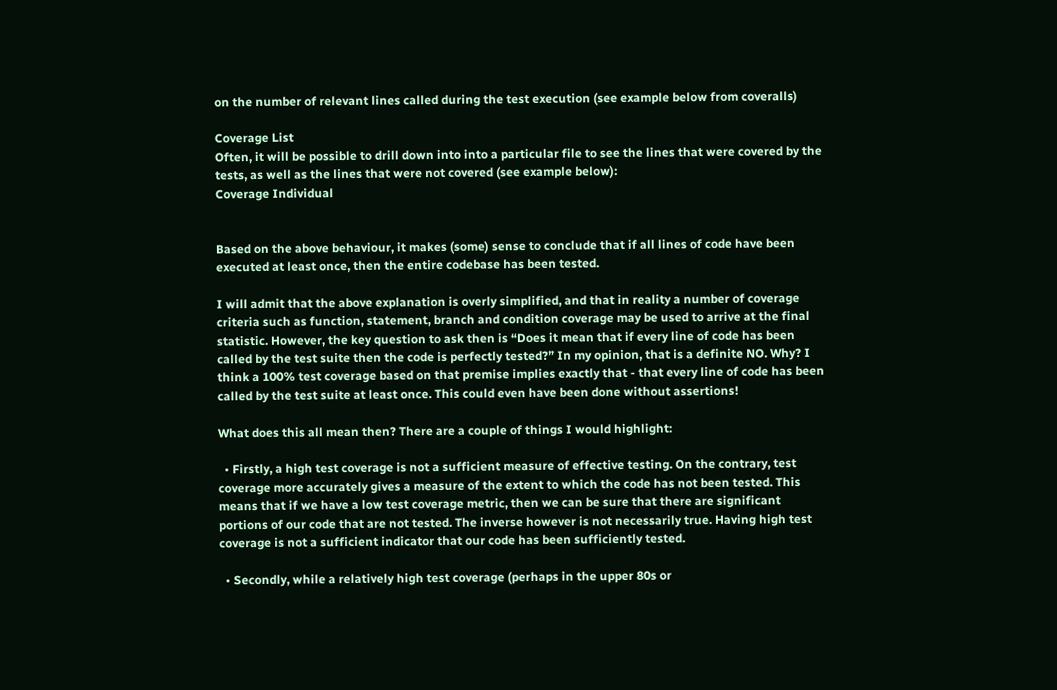on the number of relevant lines called during the test execution (see example below from coveralls)

Coverage List
Often, it will be possible to drill down into into a particular file to see the lines that were covered by the tests, as well as the lines that were not covered (see example below):
Coverage Individual


Based on the above behaviour, it makes (some) sense to conclude that if all lines of code have been executed at least once, then the entire codebase has been tested.

I will admit that the above explanation is overly simplified, and that in reality a number of coverage criteria such as function, statement, branch and condition coverage may be used to arrive at the final statistic. However, the key question to ask then is “Does it mean that if every line of code has been called by the test suite then the code is perfectly tested?” In my opinion, that is a definite NO. Why? I think a 100% test coverage based on that premise implies exactly that - that every line of code has been called by the test suite at least once. This could even have been done without assertions!

What does this all mean then? There are a couple of things I would highlight:

  • Firstly, a high test coverage is not a sufficient measure of effective testing. On the contrary, test coverage more accurately gives a measure of the extent to which the code has not been tested. This means that if we have a low test coverage metric, then we can be sure that there are significant portions of our code that are not tested. The inverse however is not necessarily true. Having high test coverage is not a sufficient indicator that our code has been sufficiently tested.

  • Secondly, while a relatively high test coverage (perhaps in the upper 80s or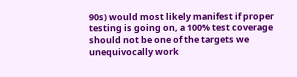90s) would most likely manifest if proper testing is going on, a 100% test coverage should not be one of the targets we unequivocally work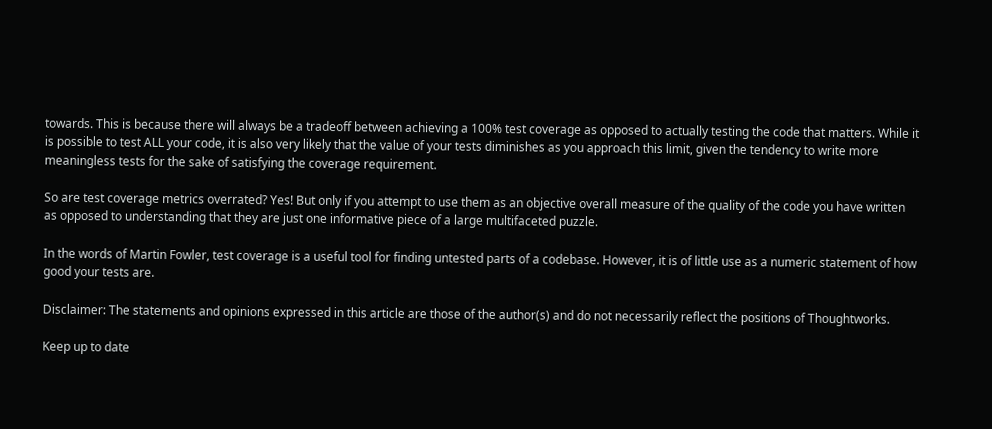towards. This is because there will always be a tradeoff between achieving a 100% test coverage as opposed to actually testing the code that matters. While it is possible to test ALL your code, it is also very likely that the value of your tests diminishes as you approach this limit, given the tendency to write more meaningless tests for the sake of satisfying the coverage requirement.

So are test coverage metrics overrated? Yes! But only if you attempt to use them as an objective overall measure of the quality of the code you have written as opposed to understanding that they are just one informative piece of a large multifaceted puzzle.

In the words of Martin Fowler, test coverage is a useful tool for finding untested parts of a codebase. However, it is of little use as a numeric statement of how good your tests are.

Disclaimer: The statements and opinions expressed in this article are those of the author(s) and do not necessarily reflect the positions of Thoughtworks.

Keep up to date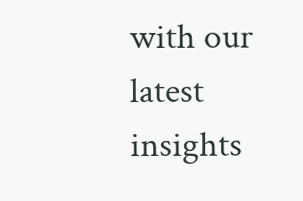with our latest insights